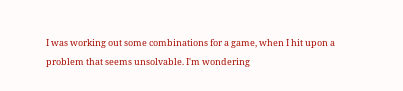I was working out some combinations for a game, when I hit upon a problem that seems unsolvable. I'm wondering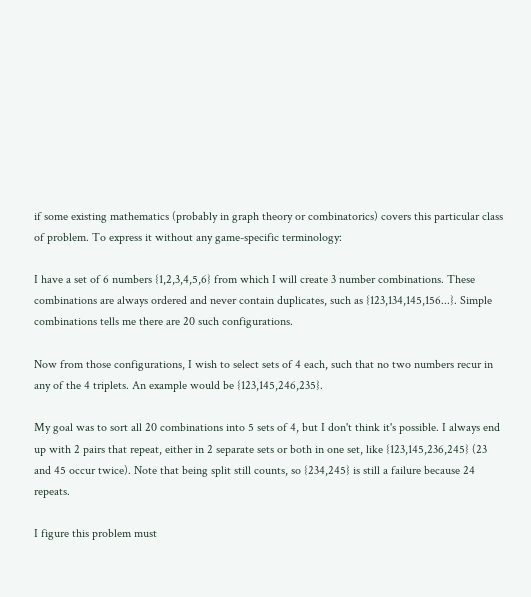if some existing mathematics (probably in graph theory or combinatorics) covers this particular class of problem. To express it without any game-specific terminology:

I have a set of 6 numbers {1,2,3,4,5,6} from which I will create 3 number combinations. These combinations are always ordered and never contain duplicates, such as {123,134,145,156...}. Simple combinations tells me there are 20 such configurations.

Now from those configurations, I wish to select sets of 4 each, such that no two numbers recur in any of the 4 triplets. An example would be {123,145,246,235}.

My goal was to sort all 20 combinations into 5 sets of 4, but I don't think it's possible. I always end up with 2 pairs that repeat, either in 2 separate sets or both in one set, like {123,145,236,245} (23 and 45 occur twice). Note that being split still counts, so {234,245} is still a failure because 24 repeats.

I figure this problem must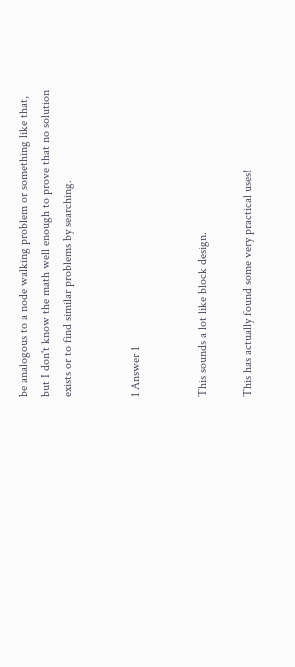be analogous to a node walking problem or something like that, but I don't know the math well enough to prove that no solution exists or to find similar problems by searching.


1 Answer 1


This sounds a lot like block design.

This has actually found some very practical uses!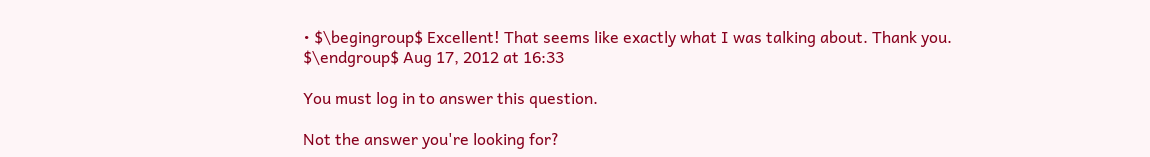• $\begingroup$ Excellent! That seems like exactly what I was talking about. Thank you. $\endgroup$ Aug 17, 2012 at 16:33

You must log in to answer this question.

Not the answer you're looking for?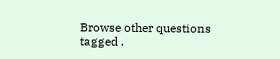Browse other questions tagged .